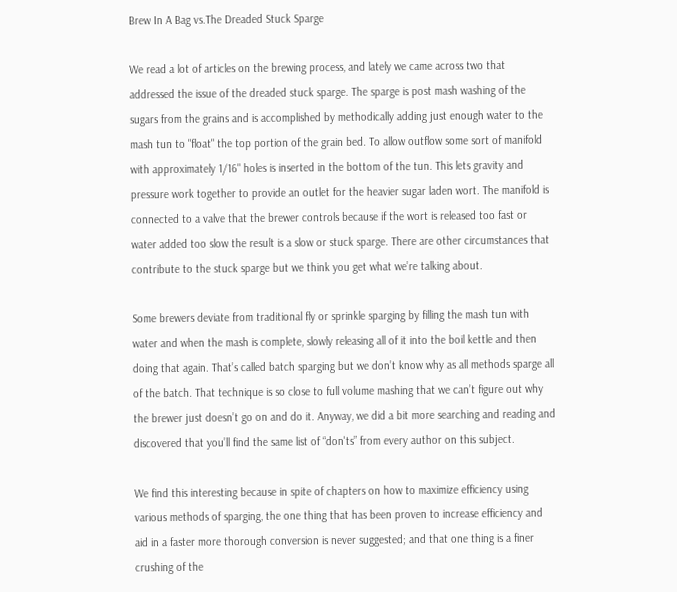Brew In A Bag vs.The Dreaded Stuck Sparge

We read a lot of articles on the brewing process, and lately we came across two that addressed the issue of the dreaded stuck sparge. The sparge is post mash washing of the sugars from the grains and is accomplished by methodically adding just enough water to the mash tun to "float" the top portion of the grain bed. To allow outflow some sort of manifold with approximately 1/16" holes is inserted in the bottom of the tun. This lets gravity and pressure work together to provide an outlet for the heavier sugar laden wort. The manifold is connected to a valve that the brewer controls because if the wort is released too fast or water added too slow the result is a slow or stuck sparge. There are other circumstances that contribute to the stuck sparge but we think you get what we’re talking about.

Some brewers deviate from traditional fly or sprinkle sparging by filling the mash tun with water and when the mash is complete, slowly releasing all of it into the boil kettle and then doing that again. That’s called batch sparging but we don’t know why as all methods sparge all of the batch. That technique is so close to full volume mashing that we can’t figure out why the brewer just doesn’t go on and do it. Anyway, we did a bit more searching and reading and discovered that you’ll find the same list of “don'ts” from every author on this subject.

We find this interesting because in spite of chapters on how to maximize efficiency using various methods of sparging, the one thing that has been proven to increase efficiency and aid in a faster more thorough conversion is never suggested; and that one thing is a finer crushing of the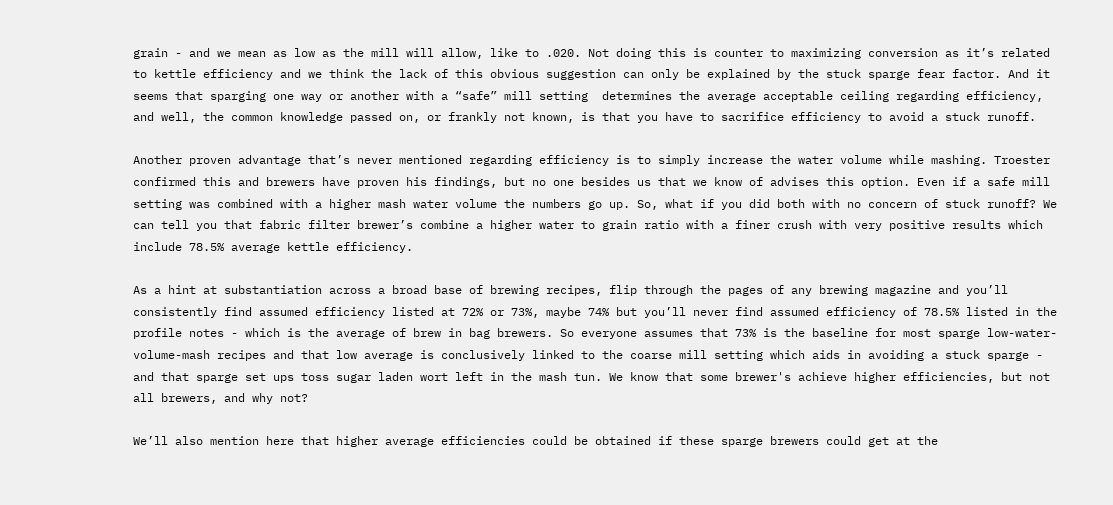grain - and we mean as low as the mill will allow, like to .020. Not doing this is counter to maximizing conversion as it’s related to kettle efficiency and we think the lack of this obvious suggestion can only be explained by the stuck sparge fear factor. And it seems that sparging one way or another with a “safe” mill setting  determines the average acceptable ceiling regarding efficiency, and well, the common knowledge passed on, or frankly not known, is that you have to sacrifice efficiency to avoid a stuck runoff.

Another proven advantage that’s never mentioned regarding efficiency is to simply increase the water volume while mashing. Troester confirmed this and brewers have proven his findings, but no one besides us that we know of advises this option. Even if a safe mill setting was combined with a higher mash water volume the numbers go up. So, what if you did both with no concern of stuck runoff? We can tell you that fabric filter brewer’s combine a higher water to grain ratio with a finer crush with very positive results which include 78.5% average kettle efficiency.

As a hint at substantiation across a broad base of brewing recipes, flip through the pages of any brewing magazine and you’ll consistently find assumed efficiency listed at 72% or 73%, maybe 74% but you’ll never find assumed efficiency of 78.5% listed in the profile notes - which is the average of brew in bag brewers. So everyone assumes that 73% is the baseline for most sparge low-water-volume-mash recipes and that low average is conclusively linked to the coarse mill setting which aids in avoiding a stuck sparge - and that sparge set ups toss sugar laden wort left in the mash tun. We know that some brewer's achieve higher efficiencies, but not all brewers, and why not?

We’ll also mention here that higher average efficiencies could be obtained if these sparge brewers could get at the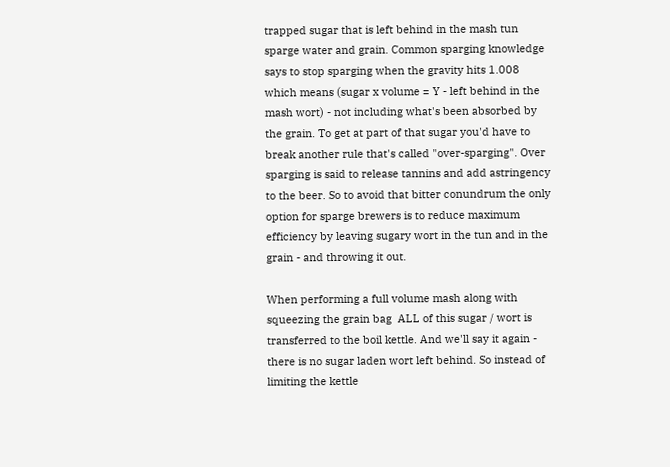trapped sugar that is left behind in the mash tun sparge water and grain. Common sparging knowledge says to stop sparging when the gravity hits 1.008 which means (sugar x volume = Y - left behind in the mash wort) - not including what's been absorbed by the grain. To get at part of that sugar you'd have to break another rule that's called "over-sparging". Over sparging is said to release tannins and add astringency to the beer. So to avoid that bitter conundrum the only option for sparge brewers is to reduce maximum efficiency by leaving sugary wort in the tun and in the grain - and throwing it out.

When performing a full volume mash along with squeezing the grain bag  ALL of this sugar / wort is transferred to the boil kettle. And we'll say it again - there is no sugar laden wort left behind. So instead of limiting the kettle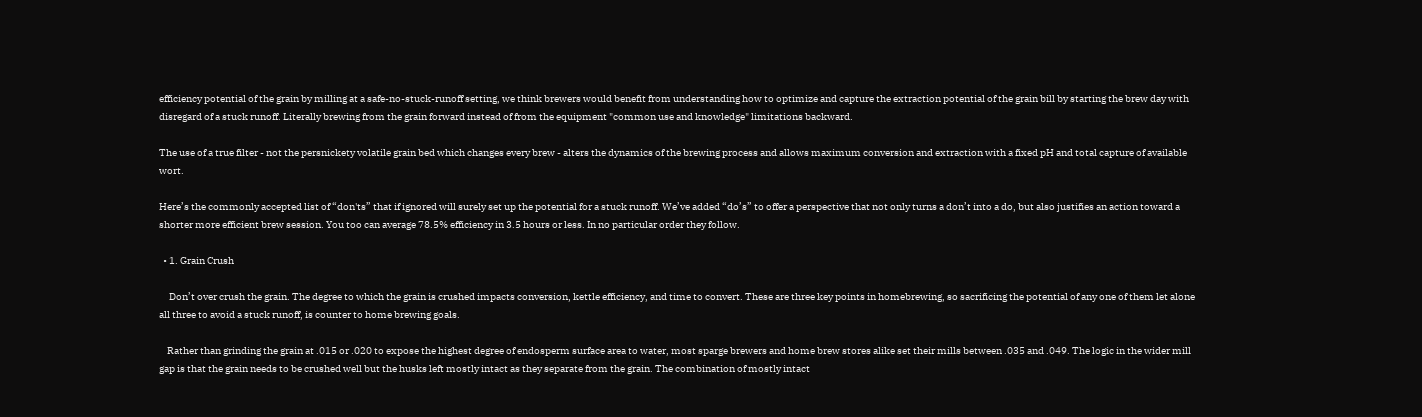efficiency potential of the grain by milling at a safe-no-stuck-runoff setting, we think brewers would benefit from understanding how to optimize and capture the extraction potential of the grain bill by starting the brew day with disregard of a stuck runoff. Literally brewing from the grain forward instead of from the equipment "common use and knowledge" limitations backward.

The use of a true filter - not the persnickety volatile grain bed which changes every brew - alters the dynamics of the brewing process and allows maximum conversion and extraction with a fixed pH and total capture of available wort.

Here’s the commonly accepted list of “don'ts” that if ignored will surely set up the potential for a stuck runoff. We’ve added “do’s” to offer a perspective that not only turns a don’t into a do, but also justifies an action toward a shorter more efficient brew session. You too can average 78.5% efficiency in 3.5 hours or less. In no particular order they follow.

  • 1. Grain Crush

     Don’t over crush the grain. The degree to which the grain is crushed impacts conversion, kettle efficiency, and time to convert. These are three key points in homebrewing, so sacrificing the potential of any one of them let alone all three to avoid a stuck runoff, is counter to home brewing goals.

    Rather than grinding the grain at .015 or .020 to expose the highest degree of endosperm surface area to water, most sparge brewers and home brew stores alike set their mills between .035 and .049. The logic in the wider mill gap is that the grain needs to be crushed well but the husks left mostly intact as they separate from the grain. The combination of mostly intact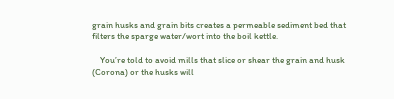grain husks and grain bits creates a permeable sediment bed that filters the sparge water/wort into the boil kettle.

    You’re told to avoid mills that slice or shear the grain and husk (Corona) or the husks will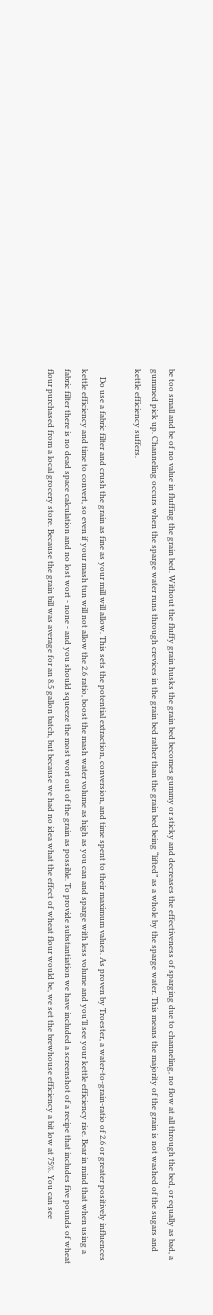be too small and be of no value in fluffing the grain bed. Without the fluffy grain husks the grain bed becomes gummy or sticky and decreases the effectiveness of sparging due to channeling, no flow at all through the bed, or equally as bad, a gummed pick up. Channeling occurs when the sparge water runs through crevices in the grain bed rather than the grain bed being “lifted” as a whole by the sparge water. This means the majority of the grain is not washed of the sugars and kettle efficiency suffers.

    Do use a fabric filter and crush the grain as fine as your mill will allow. This sets the potential extraction, conversion, and time spent to their maximum values. As proven by Troester, a water-to-grain-ratio of 2.6 or greater positively influences kettle efficiency and time to convert, so even if your mash tun will not allow the 2.6 ratio, boost the mash water volume as high as you can and sparge with less volume and you’ll see your kettle efficiency rise. Bear in mind that when using a fabric filter there is no dead space calculation and no lost wort - none - and you should squeeze the most wort out of the grain as possible. To provide substantiation we have included a screenshot of a recipe that includes five pounds of wheat flour purchased from a local grocery store. Because the grain bill was average for an 8.5 gallon batch, but because we had no idea what the effect of wheat flour would be, we set the brewhouse efficiency a bit low at 75%. You can see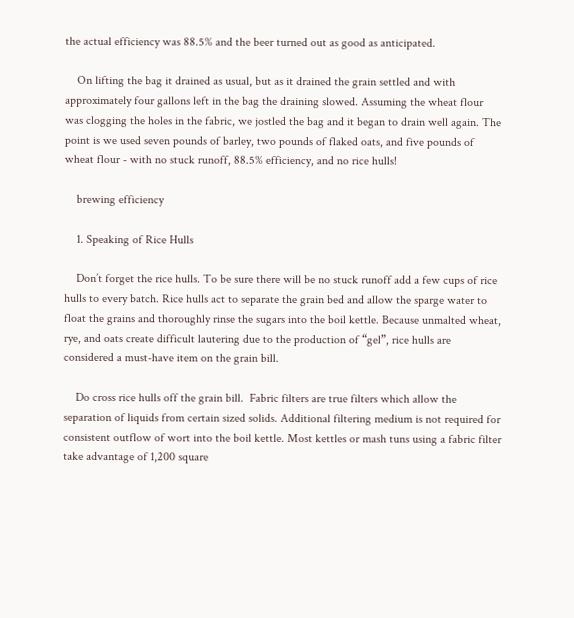the actual efficiency was 88.5% and the beer turned out as good as anticipated.

    On lifting the bag it drained as usual, but as it drained the grain settled and with approximately four gallons left in the bag the draining slowed. Assuming the wheat flour was clogging the holes in the fabric, we jostled the bag and it began to drain well again. The point is we used seven pounds of barley, two pounds of flaked oats, and five pounds of wheat flour - with no stuck runoff, 88.5% efficiency, and no rice hulls!

    brewing efficiency

    1. Speaking of Rice Hulls

    Don’t forget the rice hulls. To be sure there will be no stuck runoff add a few cups of rice hulls to every batch. Rice hulls act to separate the grain bed and allow the sparge water to float the grains and thoroughly rinse the sugars into the boil kettle. Because unmalted wheat, rye, and oats create difficult lautering due to the production of “gel”, rice hulls are considered a must-have item on the grain bill.

    Do cross rice hulls off the grain bill.  Fabric filters are true filters which allow the separation of liquids from certain sized solids. Additional filtering medium is not required for consistent outflow of wort into the boil kettle. Most kettles or mash tuns using a fabric filter take advantage of 1,200 square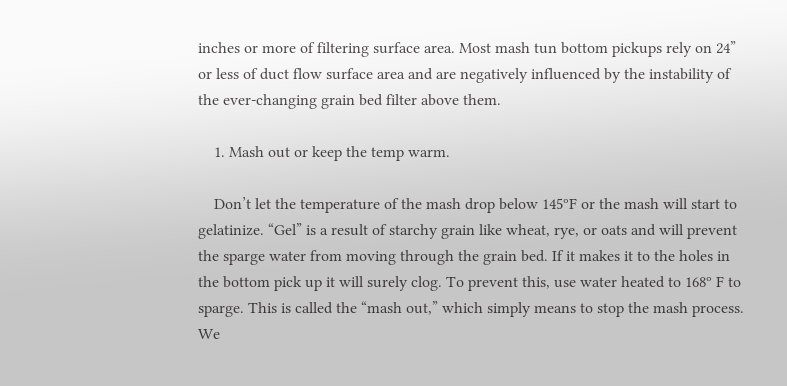inches or more of filtering surface area. Most mash tun bottom pickups rely on 24” or less of duct flow surface area and are negatively influenced by the instability of the ever-changing grain bed filter above them.

    1. Mash out or keep the temp warm.

    Don’t let the temperature of the mash drop below 145ºF or the mash will start to gelatinize. “Gel” is a result of starchy grain like wheat, rye, or oats and will prevent the sparge water from moving through the grain bed. If it makes it to the holes in the bottom pick up it will surely clog. To prevent this, use water heated to 168º F to sparge. This is called the “mash out,” which simply means to stop the mash process. We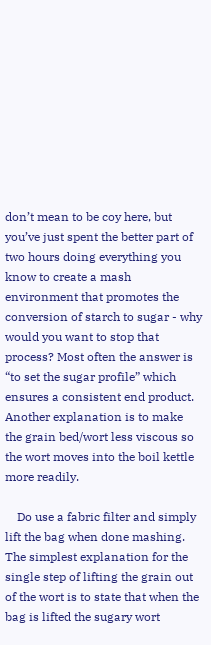don’t mean to be coy here, but you’ve just spent the better part of two hours doing everything you know to create a mash environment that promotes the conversion of starch to sugar - why would you want to stop that process? Most often the answer is “to set the sugar profile” which ensures a consistent end product. Another explanation is to make the grain bed/wort less viscous so the wort moves into the boil kettle more readily.

    Do use a fabric filter and simply lift the bag when done mashing. The simplest explanation for the single step of lifting the grain out of the wort is to state that when the bag is lifted the sugary wort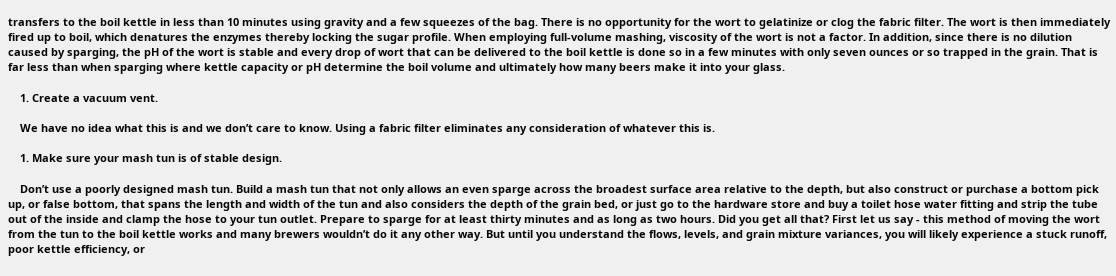transfers to the boil kettle in less than 10 minutes using gravity and a few squeezes of the bag. There is no opportunity for the wort to gelatinize or clog the fabric filter. The wort is then immediately fired up to boil, which denatures the enzymes thereby locking the sugar profile. When employing full-volume mashing, viscosity of the wort is not a factor. In addition, since there is no dilution caused by sparging, the pH of the wort is stable and every drop of wort that can be delivered to the boil kettle is done so in a few minutes with only seven ounces or so trapped in the grain. That is far less than when sparging where kettle capacity or pH determine the boil volume and ultimately how many beers make it into your glass.

    1. Create a vacuum vent.

    We have no idea what this is and we don’t care to know. Using a fabric filter eliminates any consideration of whatever this is.

    1. Make sure your mash tun is of stable design.

    Don’t use a poorly designed mash tun. Build a mash tun that not only allows an even sparge across the broadest surface area relative to the depth, but also construct or purchase a bottom pick up, or false bottom, that spans the length and width of the tun and also considers the depth of the grain bed, or just go to the hardware store and buy a toilet hose water fitting and strip the tube out of the inside and clamp the hose to your tun outlet. Prepare to sparge for at least thirty minutes and as long as two hours. Did you get all that? First let us say - this method of moving the wort from the tun to the boil kettle works and many brewers wouldn’t do it any other way. But until you understand the flows, levels, and grain mixture variances, you will likely experience a stuck runoff, poor kettle efficiency, or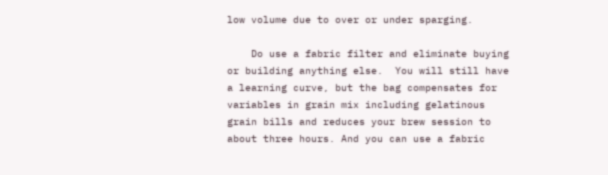low volume due to over or under sparging.

    Do use a fabric filter and eliminate buying or building anything else.  You will still have a learning curve, but the bag compensates for variables in grain mix including gelatinous grain bills and reduces your brew session to about three hours. And you can use a fabric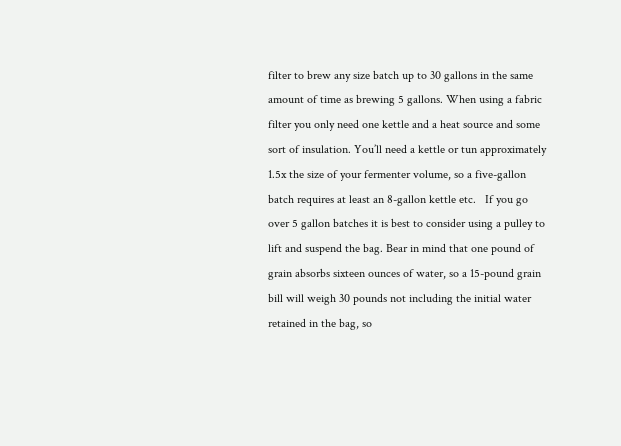filter to brew any size batch up to 30 gallons in the same amount of time as brewing 5 gallons. When using a fabric filter you only need one kettle and a heat source and some sort of insulation. You’ll need a kettle or tun approximately 1.5x the size of your fermenter volume, so a five-gallon batch requires at least an 8-gallon kettle etc.   If you go over 5 gallon batches it is best to consider using a pulley to lift and suspend the bag. Bear in mind that one pound of grain absorbs sixteen ounces of water, so a 15-pound grain bill will weigh 30 pounds not including the initial water retained in the bag, so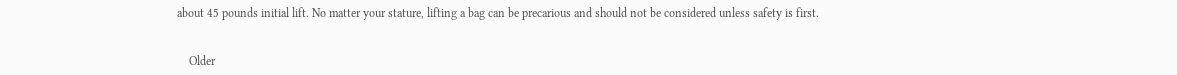about 45 pounds initial lift. No matter your stature, lifting a bag can be precarious and should not be considered unless safety is first.


    Older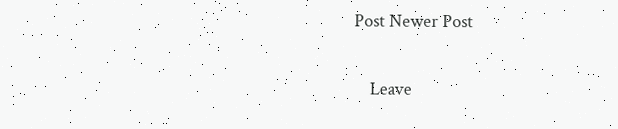Post Newer Post

    Leave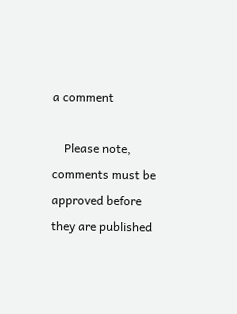a comment

    Please note, comments must be approved before they are published